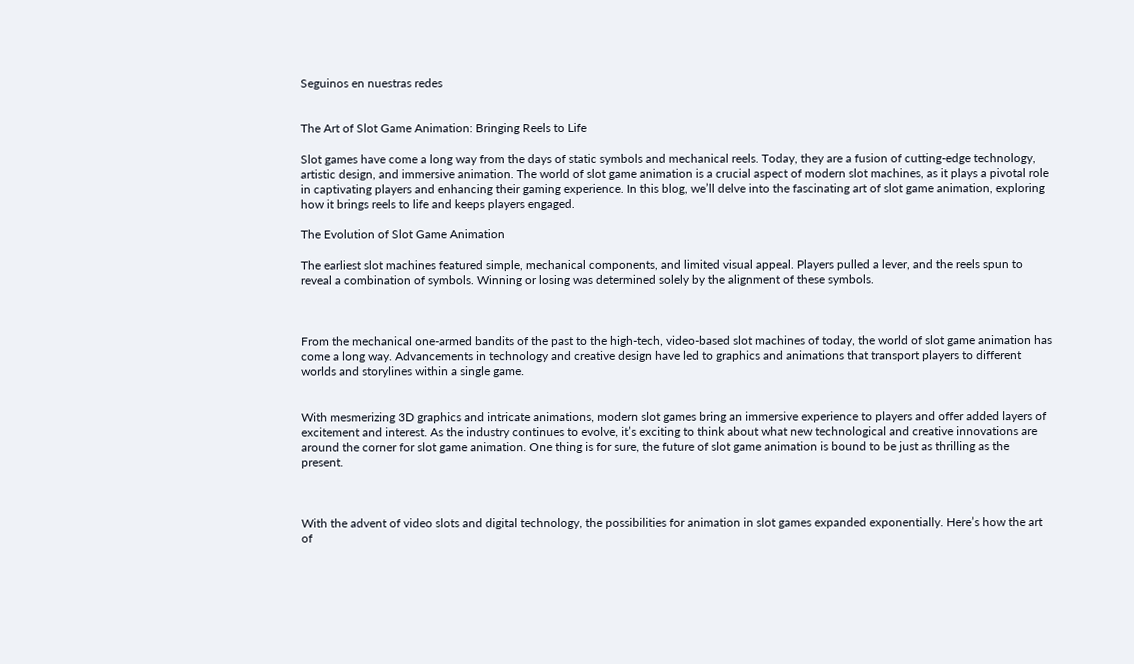Seguinos en nuestras redes


The Art of Slot Game Animation: Bringing Reels to Life

Slot games have come a long way from the days of static symbols and mechanical reels. Today, they are a fusion of cutting-edge technology, artistic design, and immersive animation. The world of slot game animation is a crucial aspect of modern slot machines, as it plays a pivotal role in captivating players and enhancing their gaming experience. In this blog, we’ll delve into the fascinating art of slot game animation, exploring how it brings reels to life and keeps players engaged.

The Evolution of Slot Game Animation

The earliest slot machines featured simple, mechanical components, and limited visual appeal. Players pulled a lever, and the reels spun to reveal a combination of symbols. Winning or losing was determined solely by the alignment of these symbols.



From the mechanical one-armed bandits of the past to the high-tech, video-based slot machines of today, the world of slot game animation has come a long way. Advancements in technology and creative design have led to graphics and animations that transport players to different worlds and storylines within a single game.


With mesmerizing 3D graphics and intricate animations, modern slot games bring an immersive experience to players and offer added layers of excitement and interest. As the industry continues to evolve, it’s exciting to think about what new technological and creative innovations are around the corner for slot game animation. One thing is for sure, the future of slot game animation is bound to be just as thrilling as the present.



With the advent of video slots and digital technology, the possibilities for animation in slot games expanded exponentially. Here’s how the art of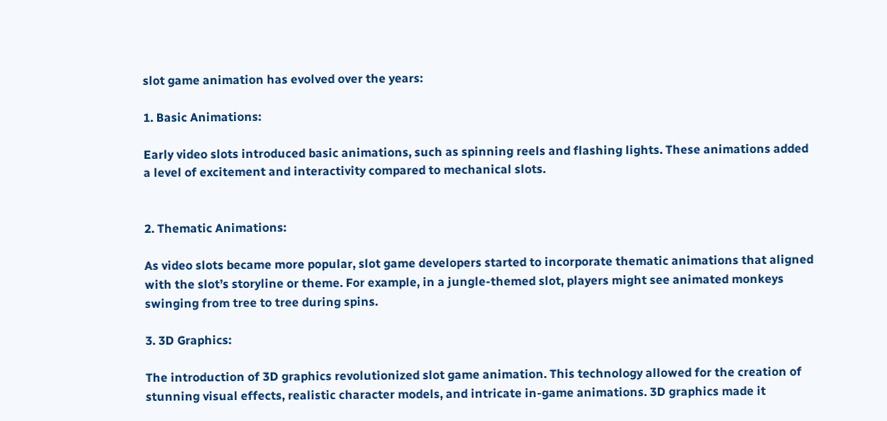slot game animation has evolved over the years:

1. Basic Animations:

Early video slots introduced basic animations, such as spinning reels and flashing lights. These animations added a level of excitement and interactivity compared to mechanical slots.


2. Thematic Animations:

As video slots became more popular, slot game developers started to incorporate thematic animations that aligned with the slot’s storyline or theme. For example, in a jungle-themed slot, players might see animated monkeys swinging from tree to tree during spins.

3. 3D Graphics:

The introduction of 3D graphics revolutionized slot game animation. This technology allowed for the creation of stunning visual effects, realistic character models, and intricate in-game animations. 3D graphics made it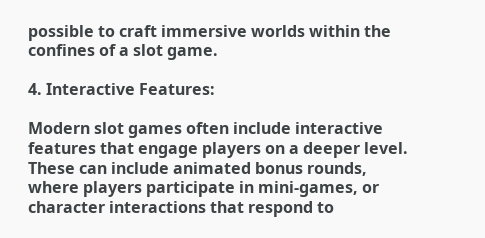possible to craft immersive worlds within the confines of a slot game.

4. Interactive Features:

Modern slot games often include interactive features that engage players on a deeper level. These can include animated bonus rounds, where players participate in mini-games, or character interactions that respond to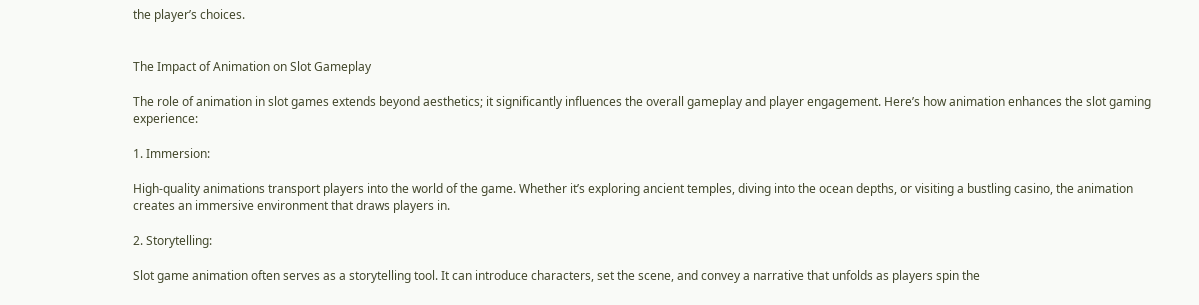the player’s choices.


The Impact of Animation on Slot Gameplay

The role of animation in slot games extends beyond aesthetics; it significantly influences the overall gameplay and player engagement. Here’s how animation enhances the slot gaming experience:

1. Immersion:

High-quality animations transport players into the world of the game. Whether it’s exploring ancient temples, diving into the ocean depths, or visiting a bustling casino, the animation creates an immersive environment that draws players in.

2. Storytelling:

Slot game animation often serves as a storytelling tool. It can introduce characters, set the scene, and convey a narrative that unfolds as players spin the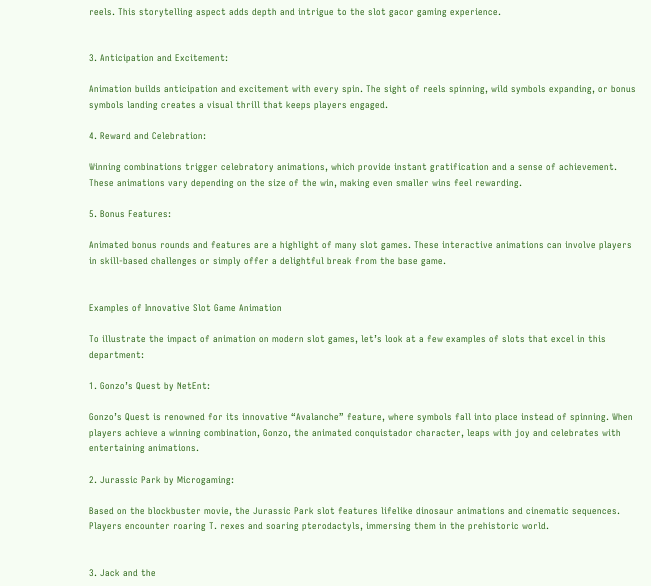reels. This storytelling aspect adds depth and intrigue to the slot gacor gaming experience.


3. Anticipation and Excitement:

Animation builds anticipation and excitement with every spin. The sight of reels spinning, wild symbols expanding, or bonus symbols landing creates a visual thrill that keeps players engaged.

4. Reward and Celebration:

Winning combinations trigger celebratory animations, which provide instant gratification and a sense of achievement. These animations vary depending on the size of the win, making even smaller wins feel rewarding.

5. Bonus Features:

Animated bonus rounds and features are a highlight of many slot games. These interactive animations can involve players in skill-based challenges or simply offer a delightful break from the base game.


Examples of Innovative Slot Game Animation

To illustrate the impact of animation on modern slot games, let’s look at a few examples of slots that excel in this department:

1. Gonzo’s Quest by NetEnt:

Gonzo’s Quest is renowned for its innovative “Avalanche” feature, where symbols fall into place instead of spinning. When players achieve a winning combination, Gonzo, the animated conquistador character, leaps with joy and celebrates with entertaining animations.

2. Jurassic Park by Microgaming:

Based on the blockbuster movie, the Jurassic Park slot features lifelike dinosaur animations and cinematic sequences. Players encounter roaring T. rexes and soaring pterodactyls, immersing them in the prehistoric world.


3. Jack and the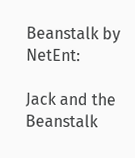Beanstalk by NetEnt:

Jack and the Beanstalk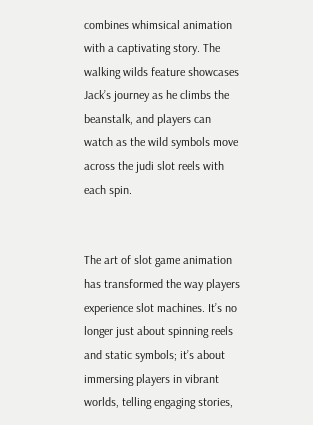combines whimsical animation with a captivating story. The walking wilds feature showcases Jack’s journey as he climbs the beanstalk, and players can watch as the wild symbols move across the judi slot reels with each spin.


The art of slot game animation has transformed the way players experience slot machines. It’s no longer just about spinning reels and static symbols; it’s about immersing players in vibrant worlds, telling engaging stories,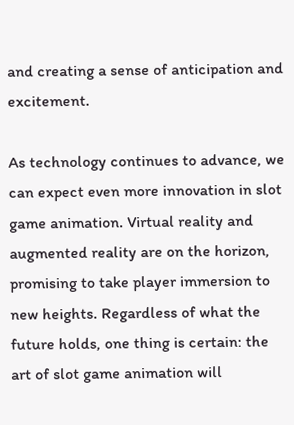and creating a sense of anticipation and excitement.

As technology continues to advance, we can expect even more innovation in slot game animation. Virtual reality and augmented reality are on the horizon, promising to take player immersion to new heights. Regardless of what the future holds, one thing is certain: the art of slot game animation will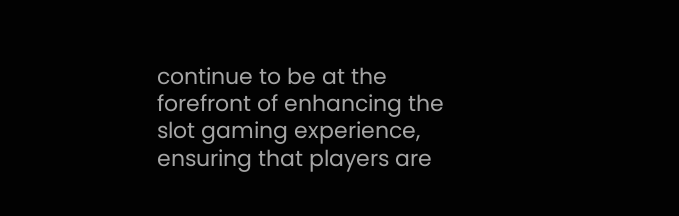continue to be at the forefront of enhancing the slot gaming experience, ensuring that players are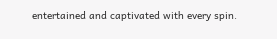entertained and captivated with every spin.